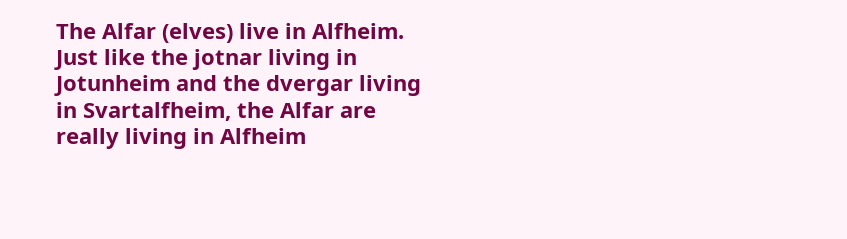The Alfar (elves) live in Alfheim. Just like the jotnar living in Jotunheim and the dvergar living in Svartalfheim, the Alfar are really living in Alfheim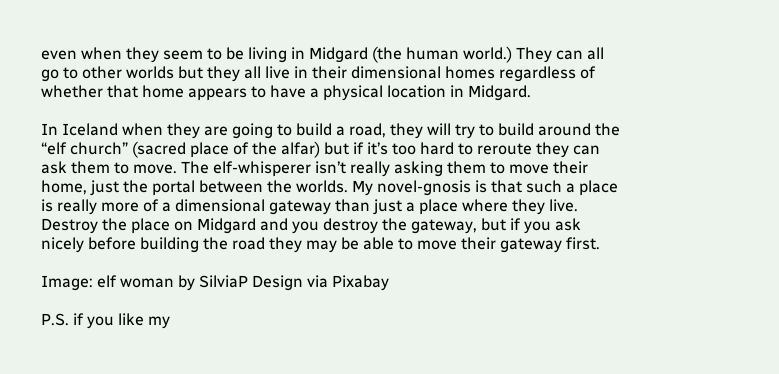even when they seem to be living in Midgard (the human world.) They can all go to other worlds but they all live in their dimensional homes regardless of whether that home appears to have a physical location in Midgard.

In Iceland when they are going to build a road, they will try to build around the “elf church” (sacred place of the alfar) but if it’s too hard to reroute they can ask them to move. The elf-whisperer isn’t really asking them to move their home, just the portal between the worlds. My novel-gnosis is that such a place is really more of a dimensional gateway than just a place where they live. Destroy the place on Midgard and you destroy the gateway, but if you ask nicely before building the road they may be able to move their gateway first.

Image: elf woman by SilviaP Design via Pixabay

P.S. if you like my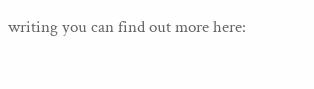writing you can find out more here: